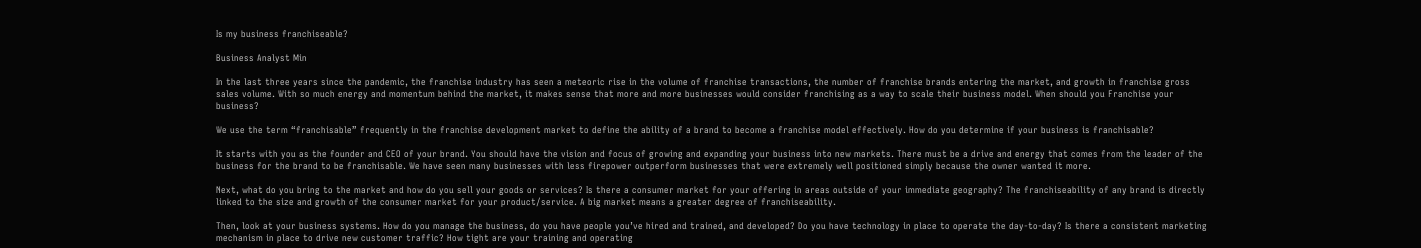Is my business franchiseable?

Business Analyst Min

In the last three years since the pandemic, the franchise industry has seen a meteoric rise in the volume of franchise transactions, the number of franchise brands entering the market, and growth in franchise gross sales volume. With so much energy and momentum behind the market, it makes sense that more and more businesses would consider franchising as a way to scale their business model. When should you Franchise your business?

We use the term “franchisable” frequently in the franchise development market to define the ability of a brand to become a franchise model effectively. How do you determine if your business is franchisable?

It starts with you as the founder and CEO of your brand. You should have the vision and focus of growing and expanding your business into new markets. There must be a drive and energy that comes from the leader of the business for the brand to be franchisable. We have seen many businesses with less firepower outperform businesses that were extremely well positioned simply because the owner wanted it more.

Next, what do you bring to the market and how do you sell your goods or services? Is there a consumer market for your offering in areas outside of your immediate geography? The franchiseability of any brand is directly linked to the size and growth of the consumer market for your product/service. A big market means a greater degree of franchiseability.

Then, look at your business systems. How do you manage the business, do you have people you’ve hired and trained, and developed? Do you have technology in place to operate the day-to-day? Is there a consistent marketing mechanism in place to drive new customer traffic? How tight are your training and operating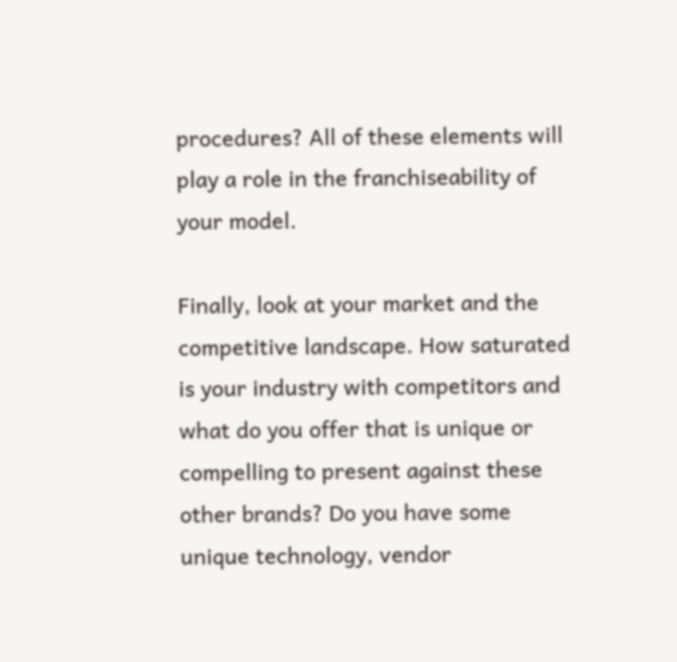procedures? All of these elements will play a role in the franchiseability of your model.

Finally, look at your market and the competitive landscape. How saturated is your industry with competitors and what do you offer that is unique or compelling to present against these other brands? Do you have some unique technology, vendor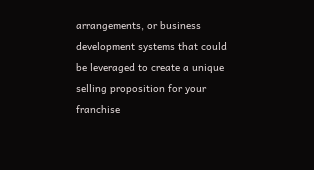arrangements, or business development systems that could be leveraged to create a unique selling proposition for your franchise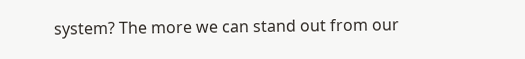system? The more we can stand out from our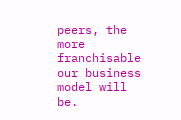peers, the more franchisable our business model will be.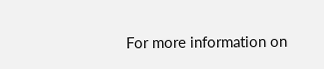For more information on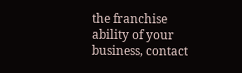the franchise ability of your business, contact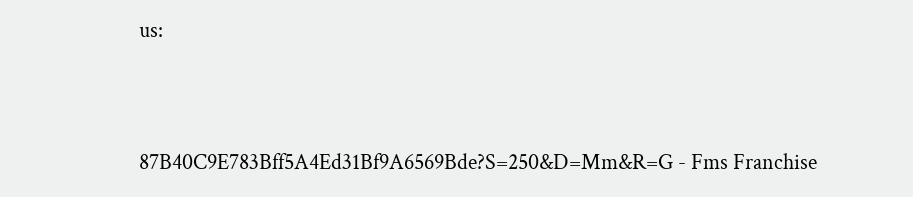us:


87B40C9E783Bff5A4Ed31Bf9A6569Bde?S=250&D=Mm&R=G - Fms Franchise